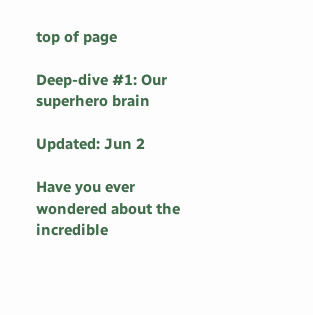top of page

Deep-dive #1: Our superhero brain

Updated: Jun 2

Have you ever wondered about the incredible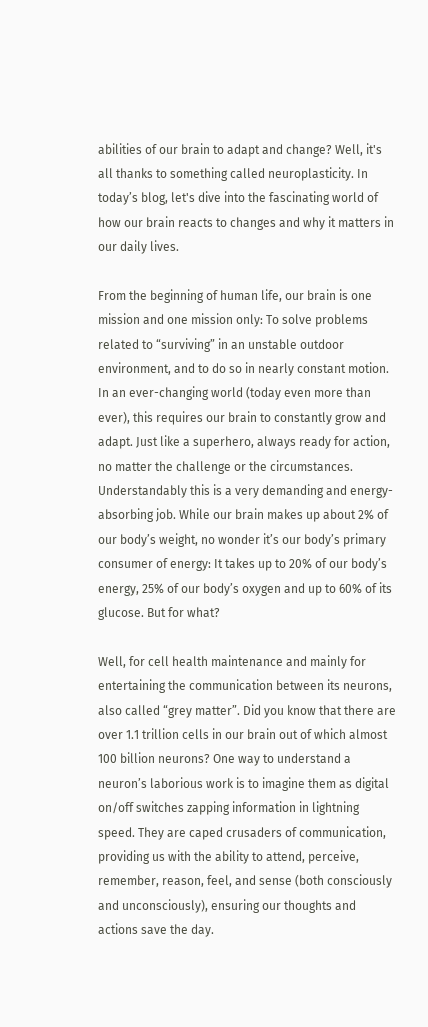abilities of our brain to adapt and change? Well, it's all thanks to something called neuroplasticity. In today’s blog, let's dive into the fascinating world of how our brain reacts to changes and why it matters in our daily lives.

From the beginning of human life, our brain is one mission and one mission only: To solve problems related to “surviving” in an unstable outdoor environment, and to do so in nearly constant motion. In an ever-changing world (today even more than ever), this requires our brain to constantly grow and adapt. Just like a superhero, always ready for action, no matter the challenge or the circumstances. Understandably this is a very demanding and energy-absorbing job. While our brain makes up about 2% of our body’s weight, no wonder it’s our body’s primary consumer of energy: It takes up to 20% of our body’s energy, 25% of our body’s oxygen and up to 60% of its glucose. But for what?

Well, for cell health maintenance and mainly for entertaining the communication between its neurons, also called “grey matter”. Did you know that there are over 1.1 trillion cells in our brain out of which almost 100 billion neurons? One way to understand a neuron’s laborious work is to imagine them as digital on/off switches zapping information in lightning speed. They are caped crusaders of communication, providing us with the ability to attend, perceive, remember, reason, feel, and sense (both consciously and unconsciously), ensuring our thoughts and actions save the day.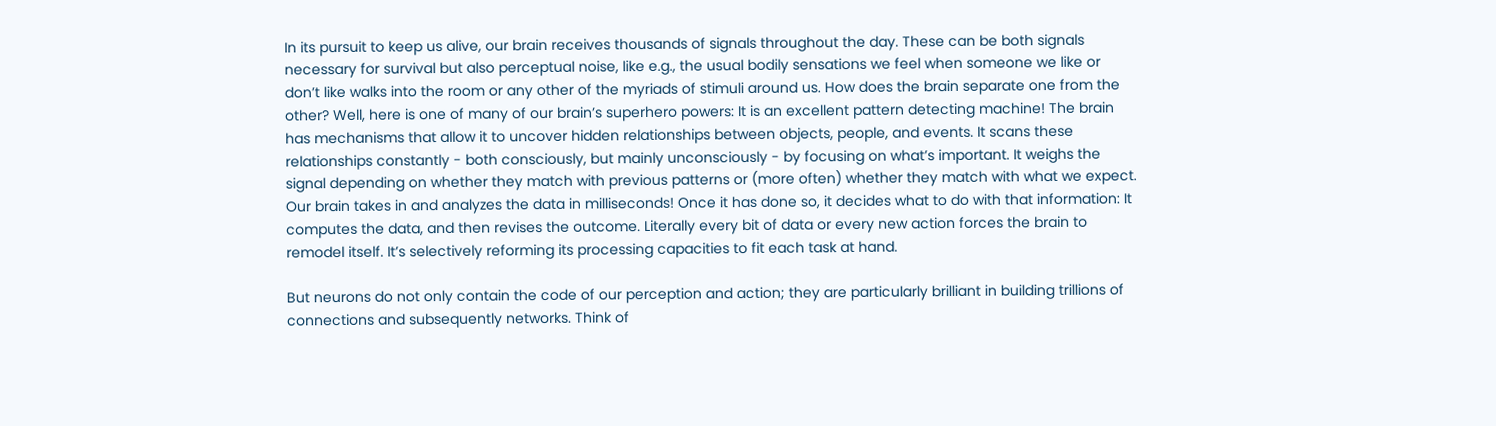In its pursuit to keep us alive, our brain receives thousands of signals throughout the day. These can be both signals necessary for survival but also perceptual noise, like e.g., the usual bodily sensations we feel when someone we like or don’t like walks into the room or any other of the myriads of stimuli around us. How does the brain separate one from the other? Well, here is one of many of our brain’s superhero powers: It is an excellent pattern detecting machine! The brain has mechanisms that allow it to uncover hidden relationships between objects, people, and events. It scans these relationships constantly - both consciously, but mainly unconsciously - by focusing on what’s important. It weighs the signal depending on whether they match with previous patterns or (more often) whether they match with what we expect. Our brain takes in and analyzes the data in milliseconds! Once it has done so, it decides what to do with that information: It computes the data, and then revises the outcome. Literally every bit of data or every new action forces the brain to remodel itself. It’s selectively reforming its processing capacities to fit each task at hand.

But neurons do not only contain the code of our perception and action; they are particularly brilliant in building trillions of connections and subsequently networks. Think of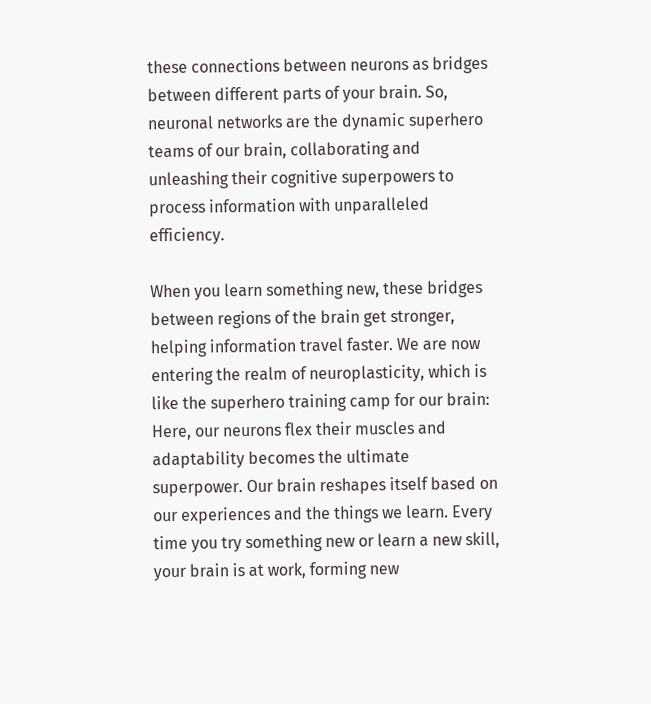these connections between neurons as bridges between different parts of your brain. So, neuronal networks are the dynamic superhero teams of our brain, collaborating and unleashing their cognitive superpowers to process information with unparalleled efficiency.

When you learn something new, these bridges between regions of the brain get stronger, helping information travel faster. We are now entering the realm of neuroplasticity, which is like the superhero training camp for our brain: Here, our neurons flex their muscles and adaptability becomes the ultimate superpower. Our brain reshapes itself based on our experiences and the things we learn. Every time you try something new or learn a new skill, your brain is at work, forming new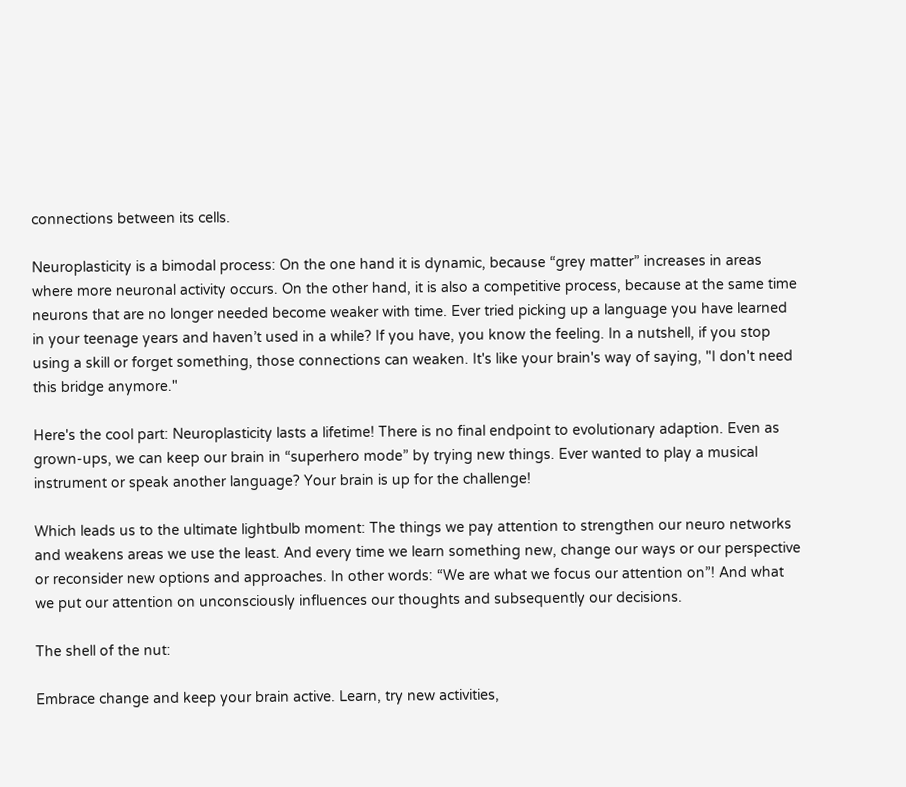connections between its cells.

Neuroplasticity is a bimodal process: On the one hand it is dynamic, because “grey matter” increases in areas where more neuronal activity occurs. On the other hand, it is also a competitive process, because at the same time neurons that are no longer needed become weaker with time. Ever tried picking up a language you have learned in your teenage years and haven’t used in a while? If you have, you know the feeling. In a nutshell, if you stop using a skill or forget something, those connections can weaken. It's like your brain's way of saying, "I don't need this bridge anymore."

Here's the cool part: Neuroplasticity lasts a lifetime! There is no final endpoint to evolutionary adaption. Even as grown-ups, we can keep our brain in “superhero mode” by trying new things. Ever wanted to play a musical instrument or speak another language? Your brain is up for the challenge!

Which leads us to the ultimate lightbulb moment: The things we pay attention to strengthen our neuro networks and weakens areas we use the least. And every time we learn something new, change our ways or our perspective or reconsider new options and approaches. In other words: “We are what we focus our attention on”! And what we put our attention on unconsciously influences our thoughts and subsequently our decisions.

The shell of the nut:

Embrace change and keep your brain active. Learn, try new activities,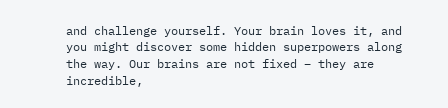and challenge yourself. Your brain loves it, and you might discover some hidden superpowers along the way. Our brains are not fixed – they are incredible,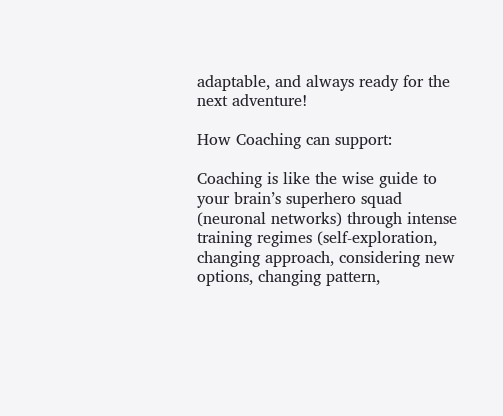adaptable, and always ready for the next adventure!

How Coaching can support:

Coaching is like the wise guide to your brain’s superhero squad (neuronal networks) through intense training regimes (self-exploration, changing approach, considering new options, changing pattern,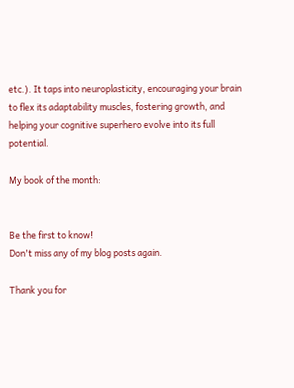etc.). It taps into neuroplasticity, encouraging your brain to flex its adaptability muscles, fostering growth, and helping your cognitive superhero evolve into its full potential.

My book of the month:


Be the first to know!
Don't miss any of my blog posts again.

Thank you for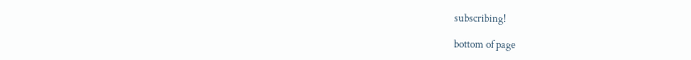subscribing!

bottom of page